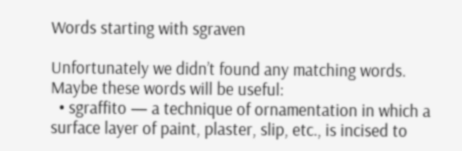Words starting with sgraven

Unfortunately we didn’t found any matching words.
Maybe these words will be useful:
  • sgraffito — a technique of ornamentation in which a surface layer of paint, plaster, slip, etc., is incised to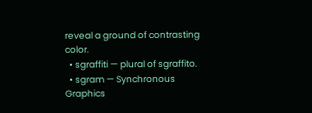reveal a ground of contrasting color.
  • sgraffiti — plural of sgraffito.
  • sgram — Synchronous Graphics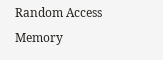Random Access Memory